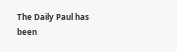The Daily Paul has been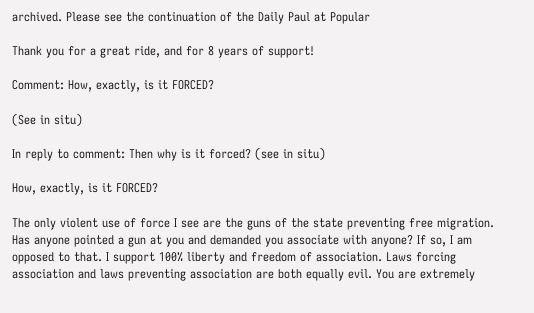archived. Please see the continuation of the Daily Paul at Popular

Thank you for a great ride, and for 8 years of support!

Comment: How, exactly, is it FORCED?

(See in situ)

In reply to comment: Then why is it forced? (see in situ)

How, exactly, is it FORCED?

The only violent use of force I see are the guns of the state preventing free migration. Has anyone pointed a gun at you and demanded you associate with anyone? If so, I am opposed to that. I support 100% liberty and freedom of association. Laws forcing association and laws preventing association are both equally evil. You are extremely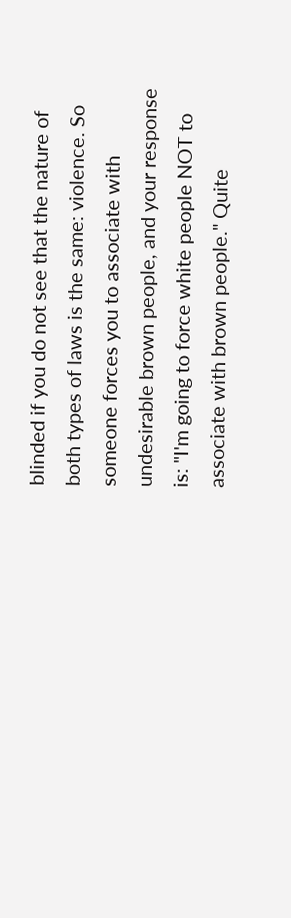blinded if you do not see that the nature of both types of laws is the same: violence. So someone forces you to associate with undesirable brown people, and your response is: "I'm going to force white people NOT to associate with brown people." Quite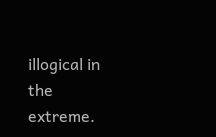illogical in the extreme.